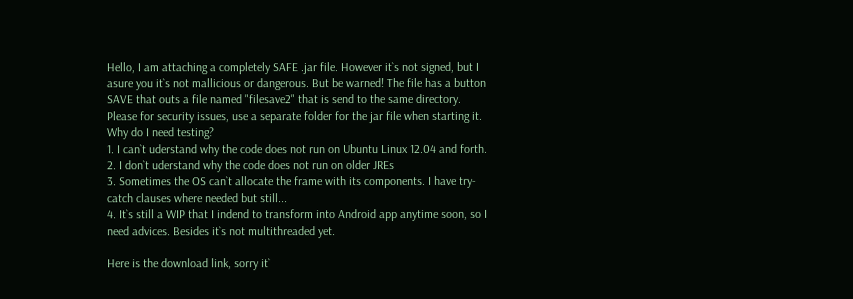Hello, I am attaching a completely SAFE .jar file. However it`s not signed, but I asure you it`s not mallicious or dangerous. But be warned! The file has a button SAVE that outs a file named "filesave2" that is send to the same directory. Please for security issues, use a separate folder for the jar file when starting it.
Why do I need testing?
1. I can`t uderstand why the code does not run on Ubuntu Linux 12.04 and forth.
2. I don`t uderstand why the code does not run on older JREs
3. Sometimes the OS can`t allocate the frame with its components. I have try-catch clauses where needed but still...
4. It`s still a WIP that I indend to transform into Android app anytime soon, so I need advices. Besides it`s not multithreaded yet.

Here is the download link, sorry it`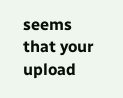seems that your upload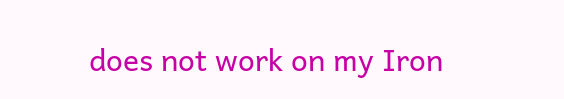does not work on my Iron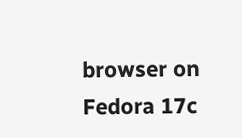browser on Fedora 17c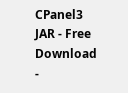CPanel3 JAR - Free Download -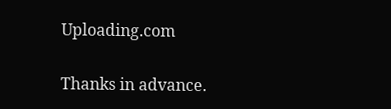Uploading.com

Thanks in advance.